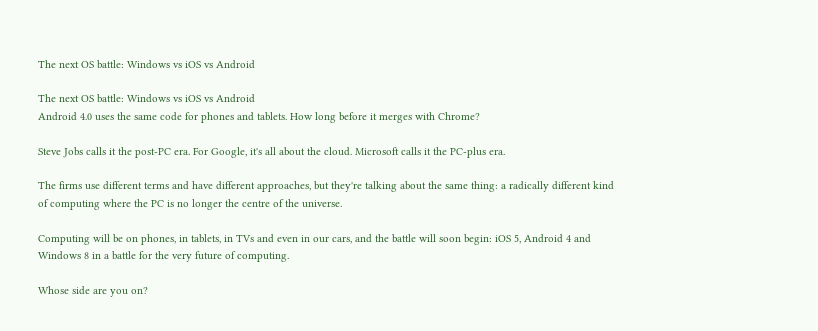The next OS battle: Windows vs iOS vs Android

The next OS battle: Windows vs iOS vs Android
Android 4.0 uses the same code for phones and tablets. How long before it merges with Chrome?

Steve Jobs calls it the post-PC era. For Google, it's all about the cloud. Microsoft calls it the PC-plus era.

The firms use different terms and have different approaches, but they're talking about the same thing: a radically different kind of computing where the PC is no longer the centre of the universe.

Computing will be on phones, in tablets, in TVs and even in our cars, and the battle will soon begin: iOS 5, Android 4 and Windows 8 in a battle for the very future of computing.

Whose side are you on?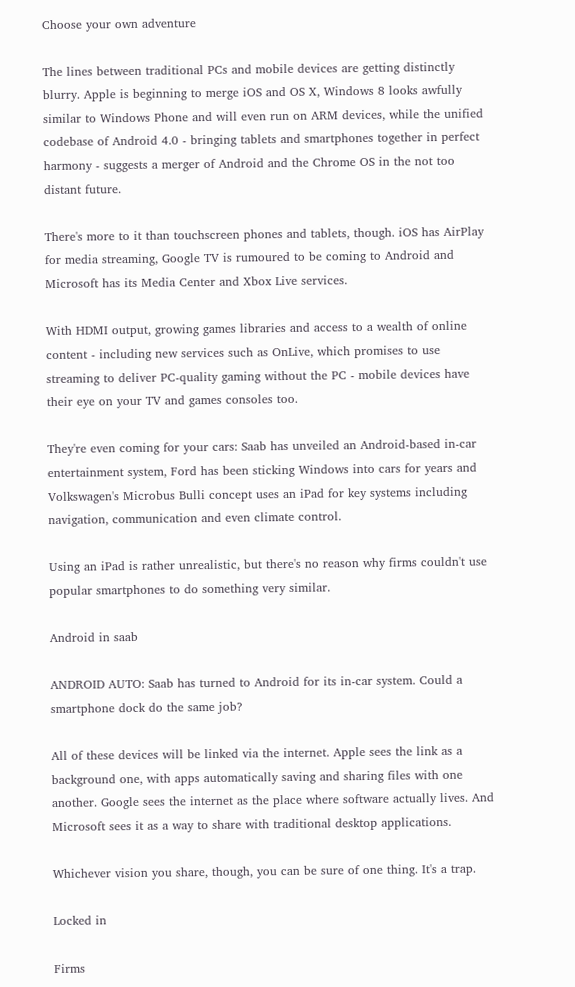Choose your own adventure

The lines between traditional PCs and mobile devices are getting distinctly blurry. Apple is beginning to merge iOS and OS X, Windows 8 looks awfully similar to Windows Phone and will even run on ARM devices, while the unified codebase of Android 4.0 - bringing tablets and smartphones together in perfect harmony - suggests a merger of Android and the Chrome OS in the not too distant future.

There's more to it than touchscreen phones and tablets, though. iOS has AirPlay for media streaming, Google TV is rumoured to be coming to Android and Microsoft has its Media Center and Xbox Live services.

With HDMI output, growing games libraries and access to a wealth of online content - including new services such as OnLive, which promises to use streaming to deliver PC-quality gaming without the PC - mobile devices have their eye on your TV and games consoles too.

They're even coming for your cars: Saab has unveiled an Android-based in-car entertainment system, Ford has been sticking Windows into cars for years and Volkswagen's Microbus Bulli concept uses an iPad for key systems including navigation, communication and even climate control.

Using an iPad is rather unrealistic, but there's no reason why firms couldn't use popular smartphones to do something very similar.

Android in saab

ANDROID AUTO: Saab has turned to Android for its in-car system. Could a smartphone dock do the same job?

All of these devices will be linked via the internet. Apple sees the link as a background one, with apps automatically saving and sharing files with one another. Google sees the internet as the place where software actually lives. And Microsoft sees it as a way to share with traditional desktop applications.

Whichever vision you share, though, you can be sure of one thing. It's a trap.

Locked in

Firms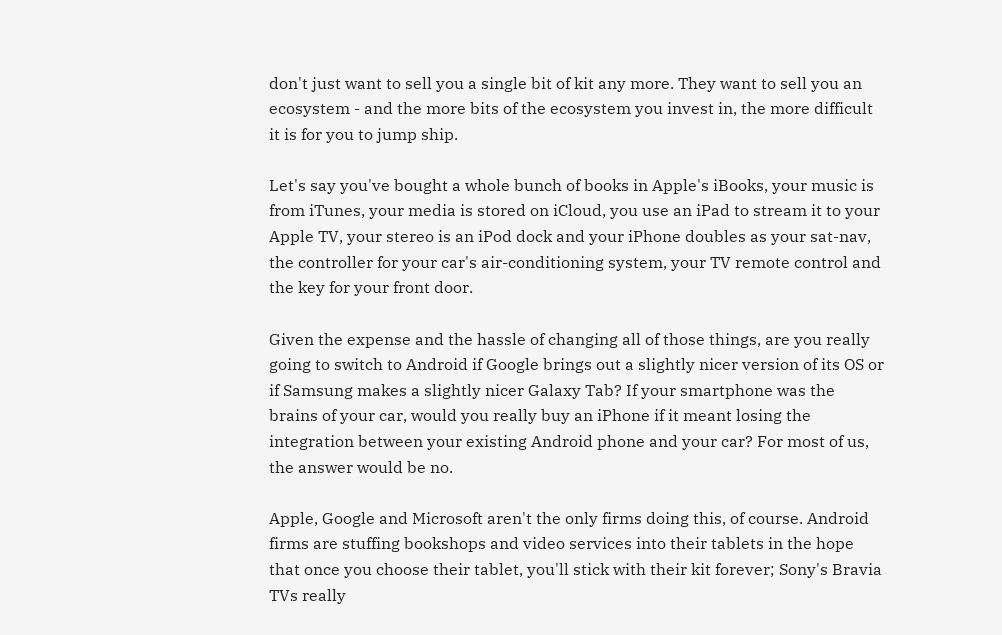don't just want to sell you a single bit of kit any more. They want to sell you an ecosystem - and the more bits of the ecosystem you invest in, the more difficult it is for you to jump ship.

Let's say you've bought a whole bunch of books in Apple's iBooks, your music is from iTunes, your media is stored on iCloud, you use an iPad to stream it to your Apple TV, your stereo is an iPod dock and your iPhone doubles as your sat-nav, the controller for your car's air-conditioning system, your TV remote control and the key for your front door.

Given the expense and the hassle of changing all of those things, are you really going to switch to Android if Google brings out a slightly nicer version of its OS or if Samsung makes a slightly nicer Galaxy Tab? If your smartphone was the brains of your car, would you really buy an iPhone if it meant losing the integration between your existing Android phone and your car? For most of us, the answer would be no.

Apple, Google and Microsoft aren't the only firms doing this, of course. Android firms are stuffing bookshops and video services into their tablets in the hope that once you choose their tablet, you'll stick with their kit forever; Sony's Bravia TVs really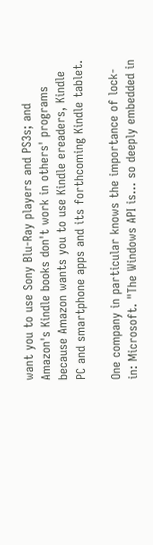want you to use Sony Blu-Ray players and PS3s; and Amazon's Kindle books don't work in others' programs because Amazon wants you to use Kindle ereaders, Kindle PC and smartphone apps and its forthcoming Kindle tablet.

One company in particular knows the importance of lock-in: Microsoft. "The Windows API is... so deeply embedded in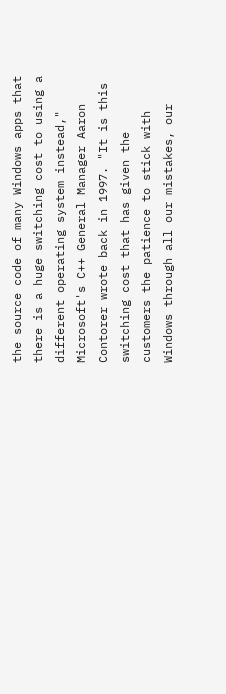the source code of many Windows apps that there is a huge switching cost to using a different operating system instead," Microsoft's C++ General Manager Aaron Contorer wrote back in 1997. "It is this switching cost that has given the customers the patience to stick with Windows through all our mistakes, our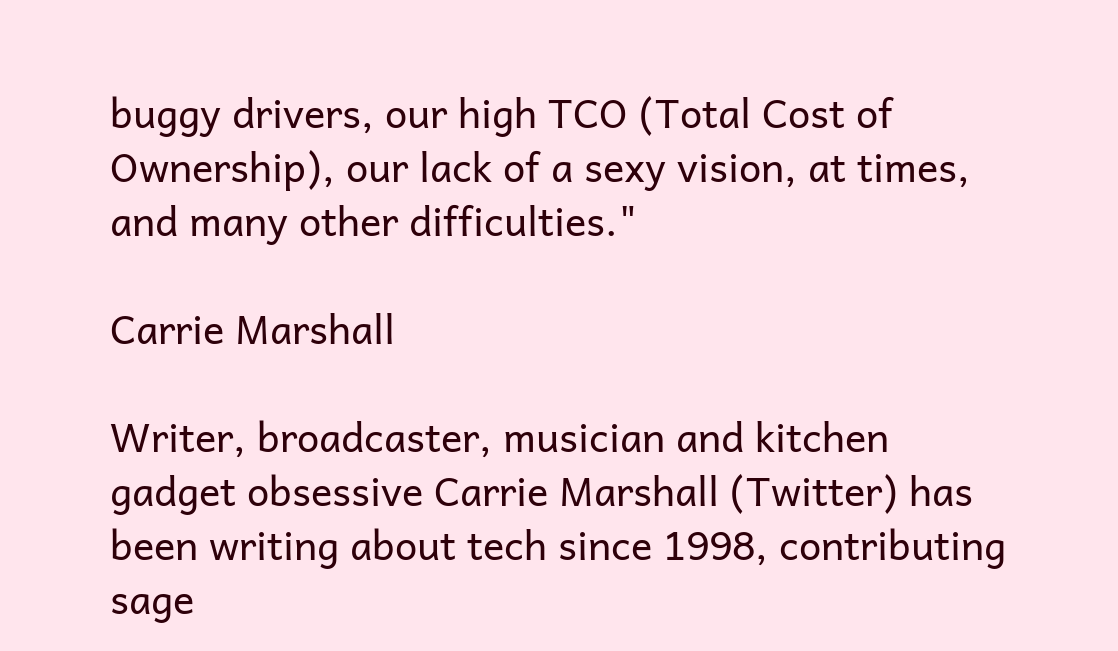buggy drivers, our high TCO (Total Cost of Ownership), our lack of a sexy vision, at times, and many other difficulties."

Carrie Marshall

Writer, broadcaster, musician and kitchen gadget obsessive Carrie Marshall (Twitter) has been writing about tech since 1998, contributing sage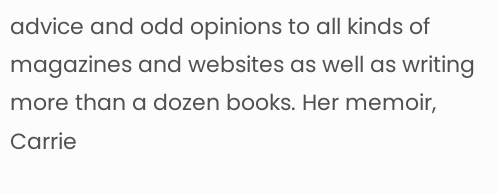advice and odd opinions to all kinds of magazines and websites as well as writing more than a dozen books. Her memoir, Carrie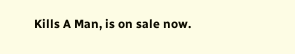Kills A Man, is on sale now.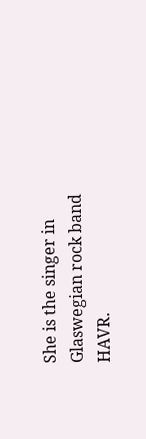She is the singer in Glaswegian rock band HAVR.